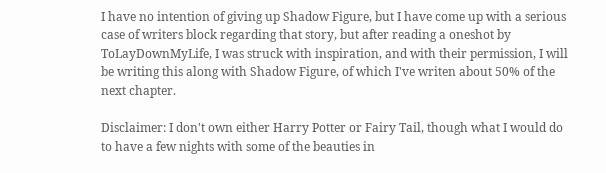I have no intention of giving up Shadow Figure, but I have come up with a serious case of writers block regarding that story, but after reading a oneshot by ToLayDownMyLife, I was struck with inspiration, and with their permission, I will be writing this along with Shadow Figure, of which I've writen about 50% of the next chapter.

Disclaimer: I don't own either Harry Potter or Fairy Tail, though what I would do to have a few nights with some of the beauties in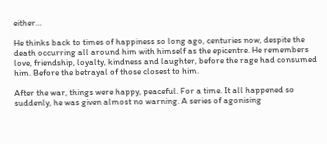either…

He thinks back to times of happiness so long ago, centuries now, despite the death occurring all around him with himself as the epicentre. He remembers love, friendship, loyalty, kindness and laughter, before the rage had consumed him. Before the betrayal of those closest to him.

After the war, things were happy, peaceful. For a time. It all happened so suddenly, he was given almost no warning. A series of agonising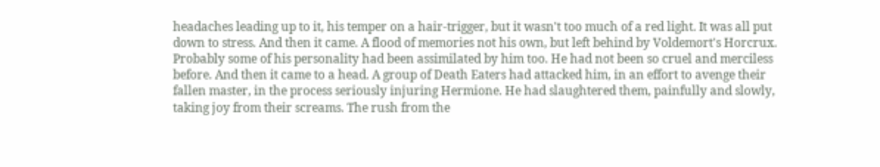headaches leading up to it, his temper on a hair-trigger, but it wasn't too much of a red light. It was all put down to stress. And then it came. A flood of memories not his own, but left behind by Voldemort's Horcrux. Probably some of his personality had been assimilated by him too. He had not been so cruel and merciless before. And then it came to a head. A group of Death Eaters had attacked him, in an effort to avenge their fallen master, in the process seriously injuring Hermione. He had slaughtered them, painfully and slowly, taking joy from their screams. The rush from the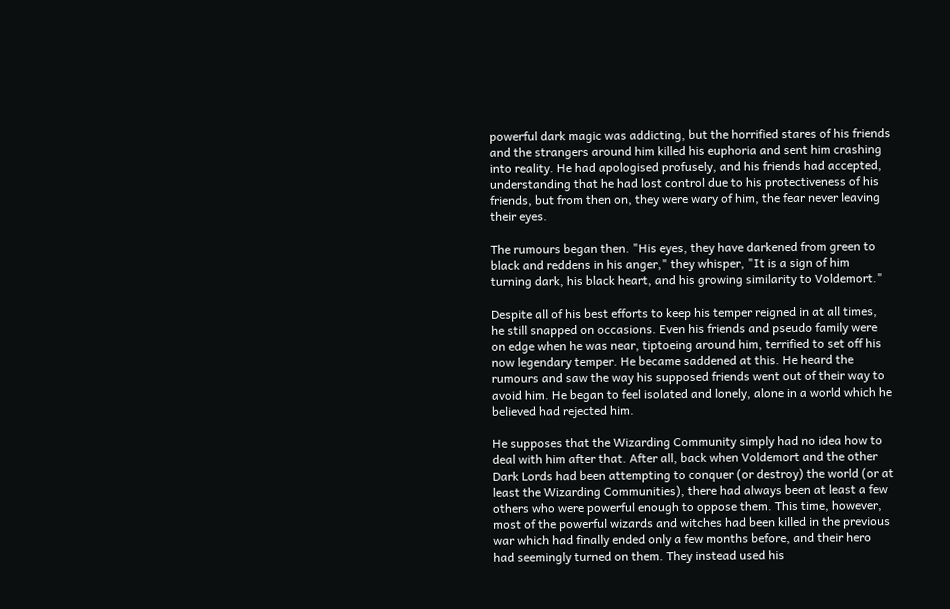powerful dark magic was addicting, but the horrified stares of his friends and the strangers around him killed his euphoria and sent him crashing into reality. He had apologised profusely, and his friends had accepted, understanding that he had lost control due to his protectiveness of his friends, but from then on, they were wary of him, the fear never leaving their eyes.

The rumours began then. "His eyes, they have darkened from green to black and reddens in his anger," they whisper, "It is a sign of him turning dark, his black heart, and his growing similarity to Voldemort."

Despite all of his best efforts to keep his temper reigned in at all times, he still snapped on occasions. Even his friends and pseudo family were on edge when he was near, tiptoeing around him, terrified to set off his now legendary temper. He became saddened at this. He heard the rumours and saw the way his supposed friends went out of their way to avoid him. He began to feel isolated and lonely, alone in a world which he believed had rejected him.

He supposes that the Wizarding Community simply had no idea how to deal with him after that. After all, back when Voldemort and the other Dark Lords had been attempting to conquer (or destroy) the world (or at least the Wizarding Communities), there had always been at least a few others who were powerful enough to oppose them. This time, however, most of the powerful wizards and witches had been killed in the previous war which had finally ended only a few months before, and their hero had seemingly turned on them. They instead used his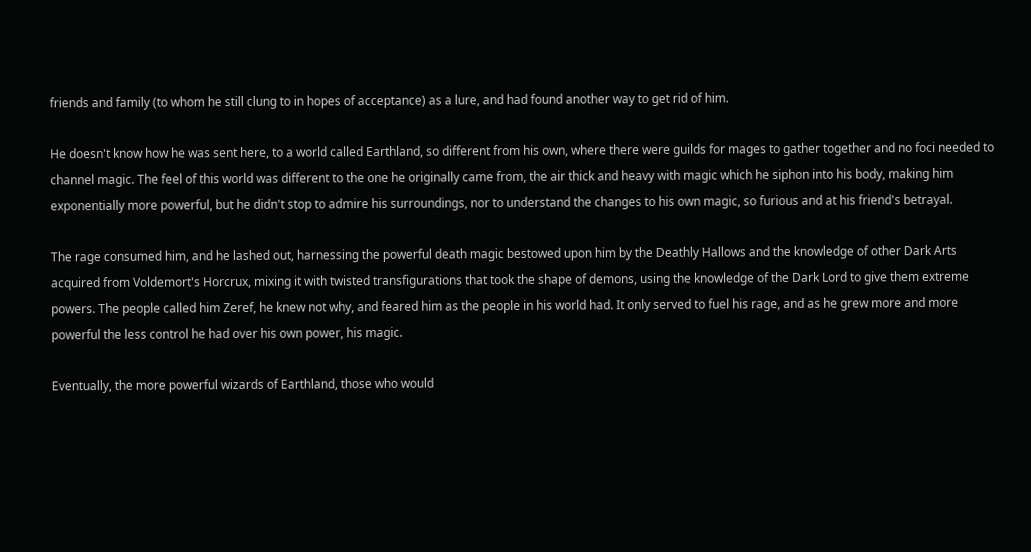friends and family (to whom he still clung to in hopes of acceptance) as a lure, and had found another way to get rid of him.

He doesn't know how he was sent here, to a world called Earthland, so different from his own, where there were guilds for mages to gather together and no foci needed to channel magic. The feel of this world was different to the one he originally came from, the air thick and heavy with magic which he siphon into his body, making him exponentially more powerful, but he didn't stop to admire his surroundings, nor to understand the changes to his own magic, so furious and at his friend's betrayal.

The rage consumed him, and he lashed out, harnessing the powerful death magic bestowed upon him by the Deathly Hallows and the knowledge of other Dark Arts acquired from Voldemort's Horcrux, mixing it with twisted transfigurations that took the shape of demons, using the knowledge of the Dark Lord to give them extreme powers. The people called him Zeref, he knew not why, and feared him as the people in his world had. It only served to fuel his rage, and as he grew more and more powerful the less control he had over his own power, his magic.

Eventually, the more powerful wizards of Earthland, those who would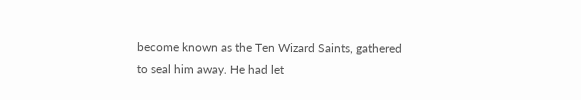become known as the Ten Wizard Saints, gathered to seal him away. He had let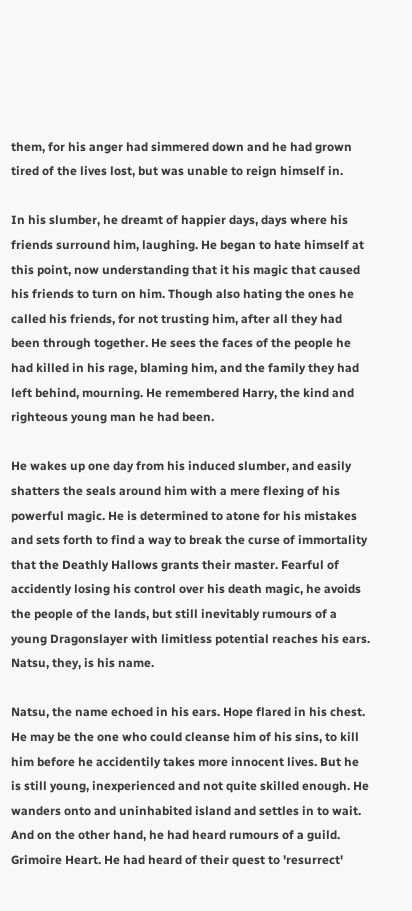them, for his anger had simmered down and he had grown tired of the lives lost, but was unable to reign himself in.

In his slumber, he dreamt of happier days, days where his friends surround him, laughing. He began to hate himself at this point, now understanding that it his magic that caused his friends to turn on him. Though also hating the ones he called his friends, for not trusting him, after all they had been through together. He sees the faces of the people he had killed in his rage, blaming him, and the family they had left behind, mourning. He remembered Harry, the kind and righteous young man he had been.

He wakes up one day from his induced slumber, and easily shatters the seals around him with a mere flexing of his powerful magic. He is determined to atone for his mistakes and sets forth to find a way to break the curse of immortality that the Deathly Hallows grants their master. Fearful of accidently losing his control over his death magic, he avoids the people of the lands, but still inevitably rumours of a young Dragonslayer with limitless potential reaches his ears. Natsu, they, is his name.

Natsu, the name echoed in his ears. Hope flared in his chest. He may be the one who could cleanse him of his sins, to kill him before he accidentily takes more innocent lives. But he is still young, inexperienced and not quite skilled enough. He wanders onto and uninhabited island and settles in to wait. And on the other hand, he had heard rumours of a guild. Grimoire Heart. He had heard of their quest to 'resurrect'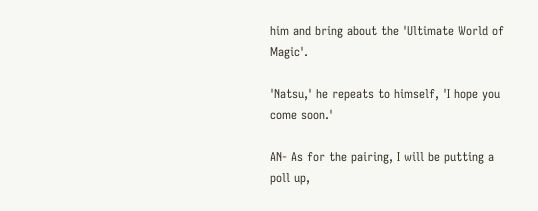him and bring about the 'Ultimate World of Magic'.

'Natsu,' he repeats to himself, 'I hope you come soon.'

AN- As for the pairing, I will be putting a poll up,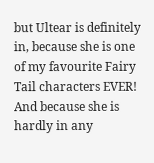but Ultear is definitely in, because she is one of my favourite Fairy Tail characters EVER! And because she is hardly in any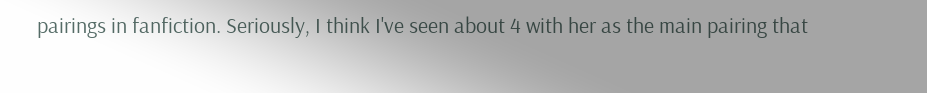pairings in fanfiction. Seriously, I think I've seen about 4 with her as the main pairing that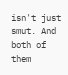isn't just smut. And both of them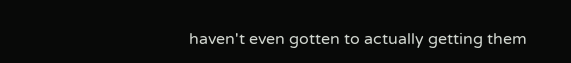haven't even gotten to actually getting them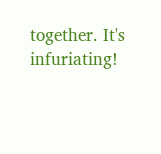together. It's infuriating!